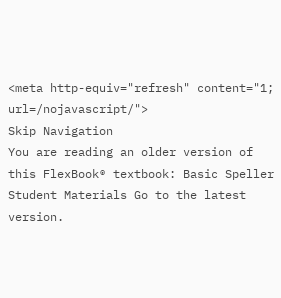<meta http-equiv="refresh" content="1; url=/nojavascript/">
Skip Navigation
You are reading an older version of this FlexBook® textbook: Basic Speller Student Materials Go to the latest version.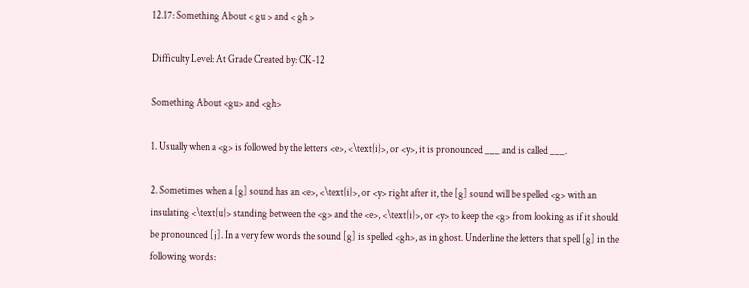12.17: Something About < gu > and < gh >

Difficulty Level: At Grade Created by: CK-12

Something About <gu> and <gh>

1. Usually when a <g> is followed by the letters <e>, <\text{i}>, or <y>, it is pronounced ___ and is called ___.

2. Sometimes when a [g] sound has an <e>, <\text{i}>, or <y> right after it, the [g] sound will be spelled <g> with an insulating <\text{u}> standing between the <g> and the <e>, <\text{i}>, or <y> to keep the <g> from looking as if it should be pronounced [j]. In a very few words the sound [g] is spelled <gh>, as in ghost. Underline the letters that spell [g] in the following words: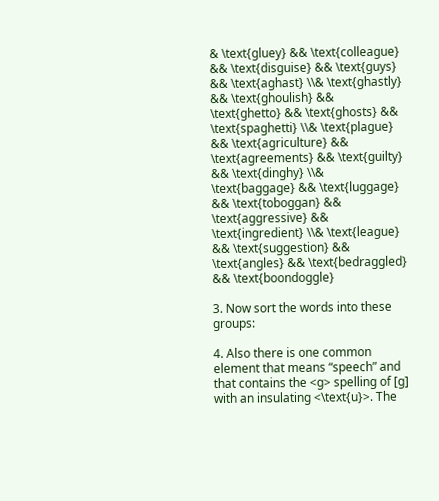& \text{gluey} && \text{colleague} && \text{disguise} && \text{guys} && \text{aghast} \\& \text{ghastly} && \text{ghoulish} && \text{ghetto} && \text{ghosts} && \text{spaghetti} \\& \text{plague} && \text{agriculture} && \text{agreements} && \text{guilty} && \text{dinghy} \\& \text{baggage} && \text{luggage} && \text{toboggan} && \text{aggressive} && \text{ingredient} \\& \text{league} && \text{suggestion} && \text{angles} && \text{bedraggled} && \text{boondoggle}

3. Now sort the words into these groups:

4. Also there is one common element that means “speech” and that contains the <g> spelling of [g] with an insulating <\text{u}>. The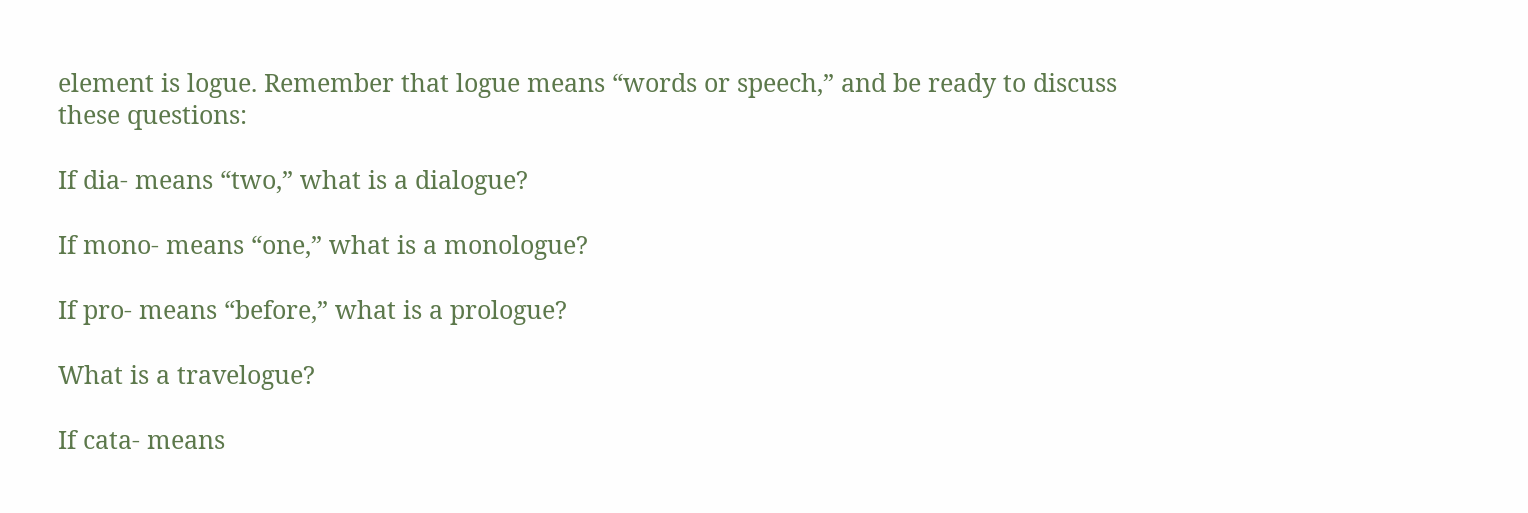element is logue. Remember that logue means “words or speech,” and be ready to discuss these questions:

If dia- means “two,” what is a dialogue?

If mono- means “one,” what is a monologue?

If pro- means “before,” what is a prologue?

What is a travelogue?

If cata- means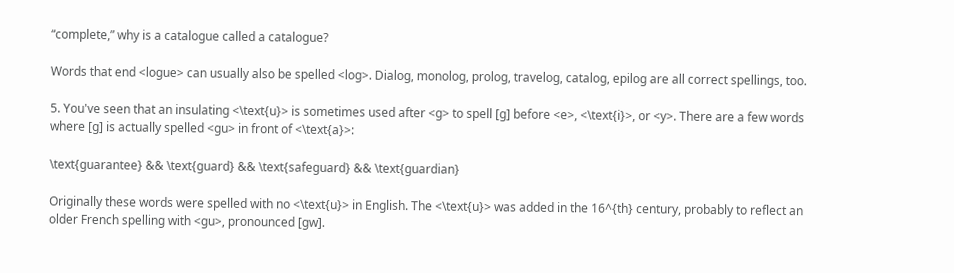“complete,” why is a catalogue called a catalogue?

Words that end <logue> can usually also be spelled <log>. Dialog, monolog, prolog, travelog, catalog, epilog are all correct spellings, too.

5. You've seen that an insulating <\text{u}> is sometimes used after <g> to spell [g] before <e>, <\text{i}>, or <y>. There are a few words where [g] is actually spelled <gu> in front of <\text{a}>:

\text{guarantee} && \text{guard} && \text{safeguard} && \text{guardian}

Originally these words were spelled with no <\text{u}> in English. The <\text{u}> was added in the 16^{th} century, probably to reflect an older French spelling with <gu>, pronounced [gw].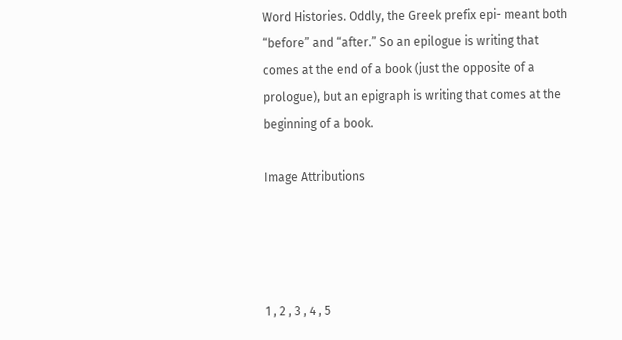Word Histories. Oddly, the Greek prefix epi- meant both “before” and “after.” So an epilogue is writing that comes at the end of a book (just the opposite of a prologue), but an epigraph is writing that comes at the beginning of a book.

Image Attributions




1 , 2 , 3 , 4 , 5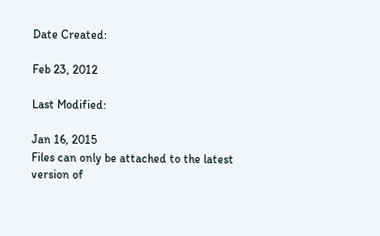Date Created:

Feb 23, 2012

Last Modified:

Jan 16, 2015
Files can only be attached to the latest version of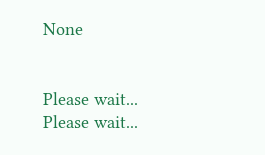None


Please wait...
Please wait...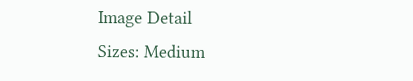Image Detail
Sizes: Medium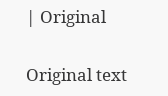| Original

Original text